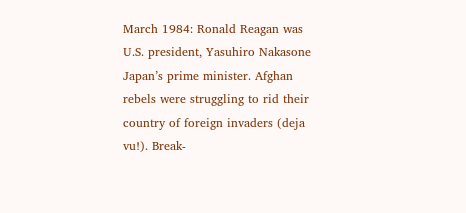March 1984: Ronald Reagan was U.S. president, Yasuhiro Nakasone Japan’s prime minister. Afghan rebels were struggling to rid their country of foreign invaders (deja vu!). Break-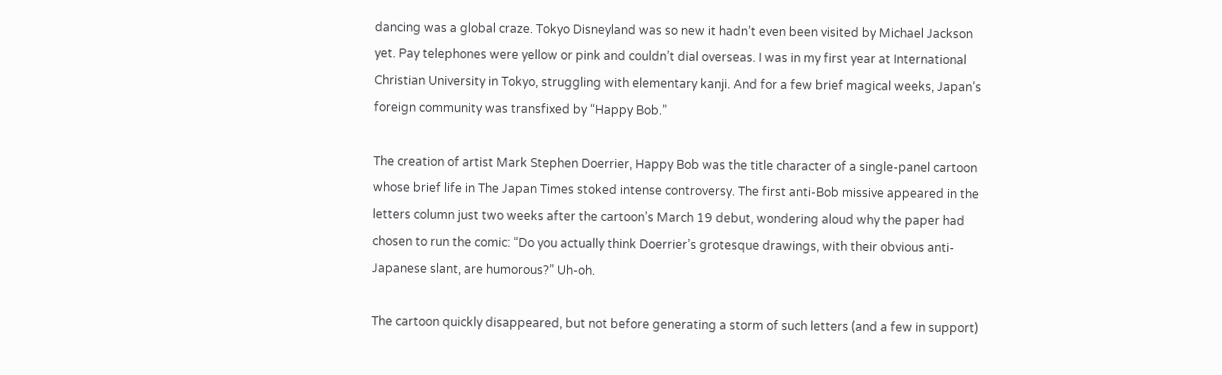dancing was a global craze. Tokyo Disneyland was so new it hadn’t even been visited by Michael Jackson yet. Pay telephones were yellow or pink and couldn’t dial overseas. I was in my first year at International Christian University in Tokyo, struggling with elementary kanji. And for a few brief magical weeks, Japan’s foreign community was transfixed by “Happy Bob.”

The creation of artist Mark Stephen Doerrier, Happy Bob was the title character of a single-panel cartoon whose brief life in The Japan Times stoked intense controversy. The first anti-Bob missive appeared in the letters column just two weeks after the cartoon’s March 19 debut, wondering aloud why the paper had chosen to run the comic: “Do you actually think Doerrier’s grotesque drawings, with their obvious anti-Japanese slant, are humorous?” Uh-oh.

The cartoon quickly disappeared, but not before generating a storm of such letters (and a few in support)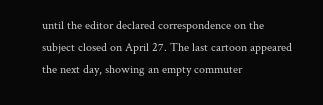until the editor declared correspondence on the subject closed on April 27. The last cartoon appeared the next day, showing an empty commuter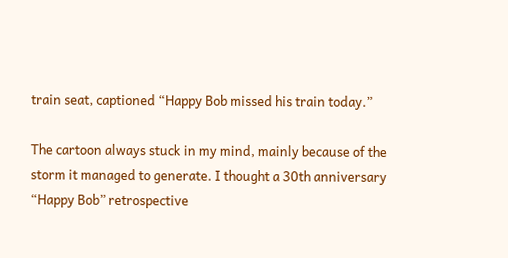train seat, captioned “Happy Bob missed his train today.”

The cartoon always stuck in my mind, mainly because of the storm it managed to generate. I thought a 30th anniversary “Happy Bob” retrospective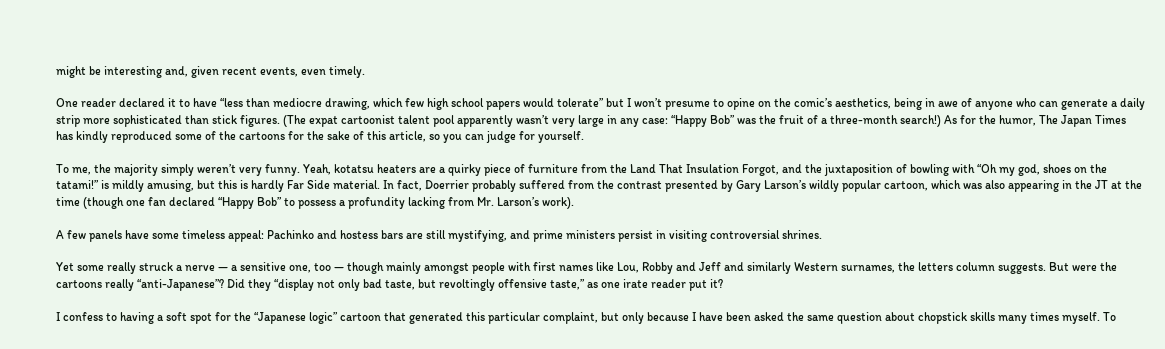might be interesting and, given recent events, even timely.

One reader declared it to have “less than mediocre drawing, which few high school papers would tolerate” but I won’t presume to opine on the comic’s aesthetics, being in awe of anyone who can generate a daily strip more sophisticated than stick figures. (The expat cartoonist talent pool apparently wasn’t very large in any case: “Happy Bob” was the fruit of a three-month search!) As for the humor, The Japan Times has kindly reproduced some of the cartoons for the sake of this article, so you can judge for yourself.

To me, the majority simply weren’t very funny. Yeah, kotatsu heaters are a quirky piece of furniture from the Land That Insulation Forgot, and the juxtaposition of bowling with “Oh my god, shoes on the tatami!” is mildly amusing, but this is hardly Far Side material. In fact, Doerrier probably suffered from the contrast presented by Gary Larson’s wildly popular cartoon, which was also appearing in the JT at the time (though one fan declared “Happy Bob” to possess a profundity lacking from Mr. Larson’s work).

A few panels have some timeless appeal: Pachinko and hostess bars are still mystifying, and prime ministers persist in visiting controversial shrines.

Yet some really struck a nerve — a sensitive one, too — though mainly amongst people with first names like Lou, Robby and Jeff and similarly Western surnames, the letters column suggests. But were the cartoons really “anti-Japanese”? Did they “display not only bad taste, but revoltingly offensive taste,” as one irate reader put it?

I confess to having a soft spot for the “Japanese logic” cartoon that generated this particular complaint, but only because I have been asked the same question about chopstick skills many times myself. To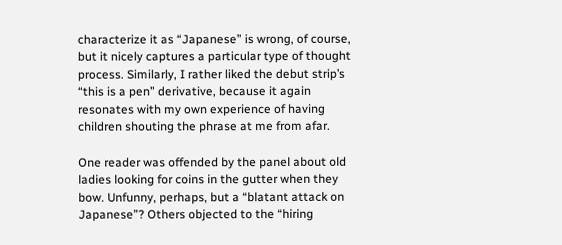characterize it as “Japanese” is wrong, of course, but it nicely captures a particular type of thought process. Similarly, I rather liked the debut strip’s “this is a pen” derivative, because it again resonates with my own experience of having children shouting the phrase at me from afar.

One reader was offended by the panel about old ladies looking for coins in the gutter when they bow. Unfunny, perhaps, but a “blatant attack on Japanese”? Others objected to the “hiring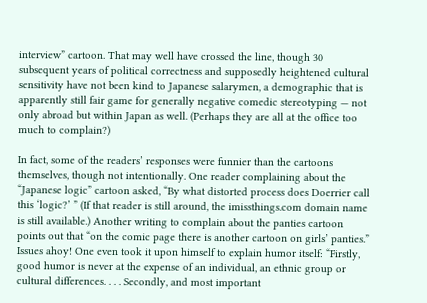interview” cartoon. That may well have crossed the line, though 30 subsequent years of political correctness and supposedly heightened cultural sensitivity have not been kind to Japanese salarymen, a demographic that is apparently still fair game for generally negative comedic stereotyping — not only abroad but within Japan as well. (Perhaps they are all at the office too much to complain?)

In fact, some of the readers’ responses were funnier than the cartoons themselves, though not intentionally. One reader complaining about the “Japanese logic” cartoon asked, “By what distorted process does Doerrier call this ‘logic?’ ” (If that reader is still around, the imissthings.com domain name is still available.) Another writing to complain about the panties cartoon points out that “on the comic page there is another cartoon on girls’ panties.” Issues ahoy! One even took it upon himself to explain humor itself: “Firstly, good humor is never at the expense of an individual, an ethnic group or cultural differences. . . . Secondly, and most important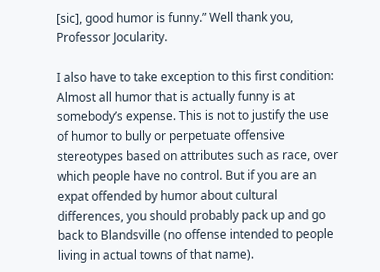[sic], good humor is funny.” Well thank you, Professor Jocularity.

I also have to take exception to this first condition: Almost all humor that is actually funny is at somebody’s expense. This is not to justify the use of humor to bully or perpetuate offensive stereotypes based on attributes such as race, over which people have no control. But if you are an expat offended by humor about cultural differences, you should probably pack up and go back to Blandsville (no offense intended to people living in actual towns of that name).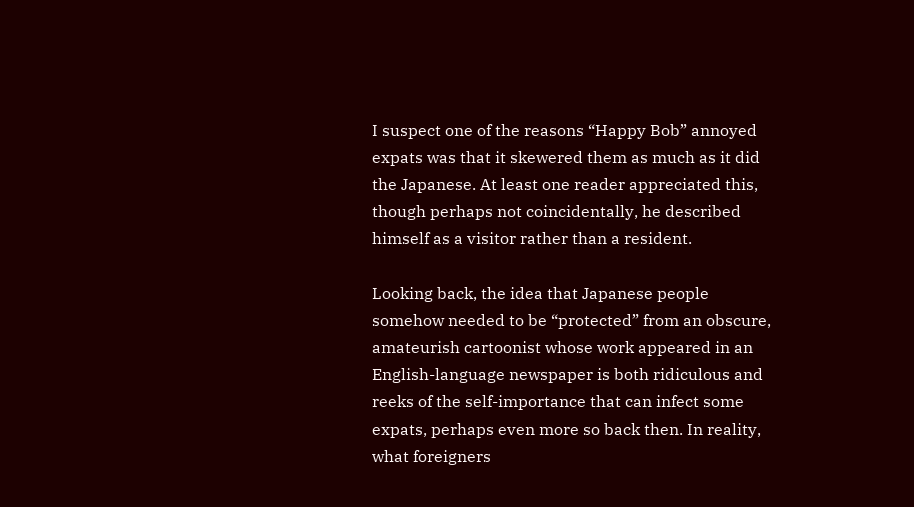I suspect one of the reasons “Happy Bob” annoyed expats was that it skewered them as much as it did the Japanese. At least one reader appreciated this, though perhaps not coincidentally, he described himself as a visitor rather than a resident.

Looking back, the idea that Japanese people somehow needed to be “protected” from an obscure, amateurish cartoonist whose work appeared in an English-language newspaper is both ridiculous and reeks of the self-importance that can infect some expats, perhaps even more so back then. In reality, what foreigners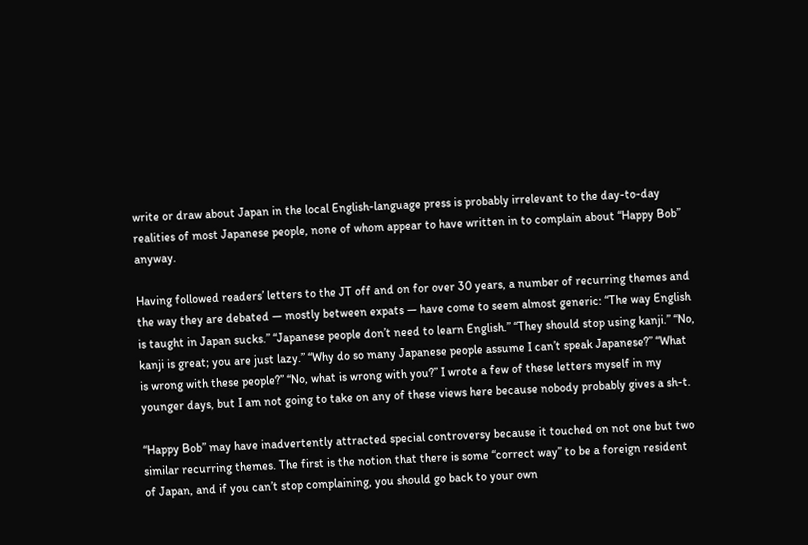write or draw about Japan in the local English-language press is probably irrelevant to the day-to-day realities of most Japanese people, none of whom appear to have written in to complain about “Happy Bob” anyway.

Having followed readers’ letters to the JT off and on for over 30 years, a number of recurring themes and the way they are debated — mostly between expats — have come to seem almost generic: “The way English is taught in Japan sucks.” “Japanese people don’t need to learn English.” “They should stop using kanji.” “No, kanji is great; you are just lazy.” “Why do so many Japanese people assume I can’t speak Japanese?” “What is wrong with these people?” “No, what is wrong with you?” I wrote a few of these letters myself in my younger days, but I am not going to take on any of these views here because nobody probably gives a sh-t.

“Happy Bob” may have inadvertently attracted special controversy because it touched on not one but two similar recurring themes. The first is the notion that there is some “correct way” to be a foreign resident of Japan, and if you can’t stop complaining, you should go back to your own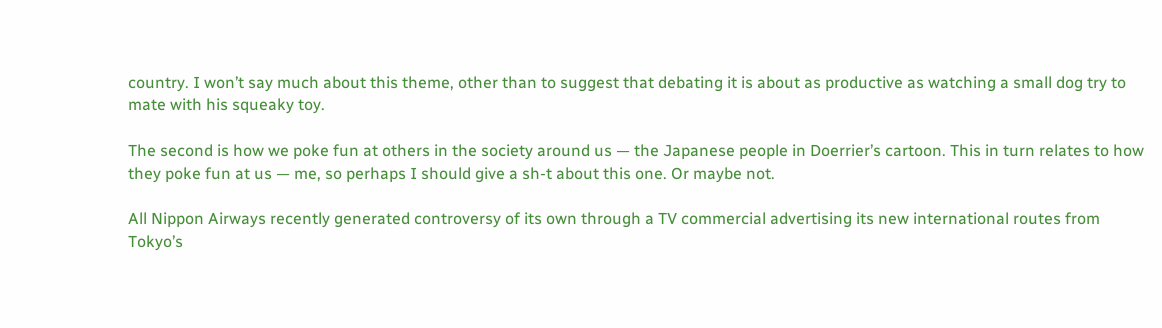country. I won’t say much about this theme, other than to suggest that debating it is about as productive as watching a small dog try to mate with his squeaky toy.

The second is how we poke fun at others in the society around us — the Japanese people in Doerrier’s cartoon. This in turn relates to how they poke fun at us — me, so perhaps I should give a sh-t about this one. Or maybe not.

All Nippon Airways recently generated controversy of its own through a TV commercial advertising its new international routes from Tokyo’s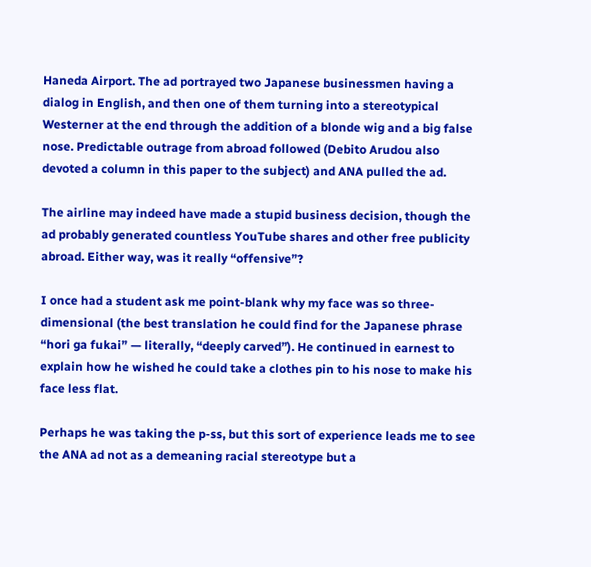Haneda Airport. The ad portrayed two Japanese businessmen having a dialog in English, and then one of them turning into a stereotypical Westerner at the end through the addition of a blonde wig and a big false nose. Predictable outrage from abroad followed (Debito Arudou also devoted a column in this paper to the subject) and ANA pulled the ad.

The airline may indeed have made a stupid business decision, though the ad probably generated countless YouTube shares and other free publicity abroad. Either way, was it really “offensive”?

I once had a student ask me point-blank why my face was so three-dimensional (the best translation he could find for the Japanese phrase “hori ga fukai” — literally, “deeply carved”). He continued in earnest to explain how he wished he could take a clothes pin to his nose to make his face less flat.

Perhaps he was taking the p-ss, but this sort of experience leads me to see the ANA ad not as a demeaning racial stereotype but a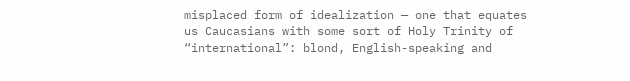misplaced form of idealization — one that equates us Caucasians with some sort of Holy Trinity of “international”: blond, English-speaking and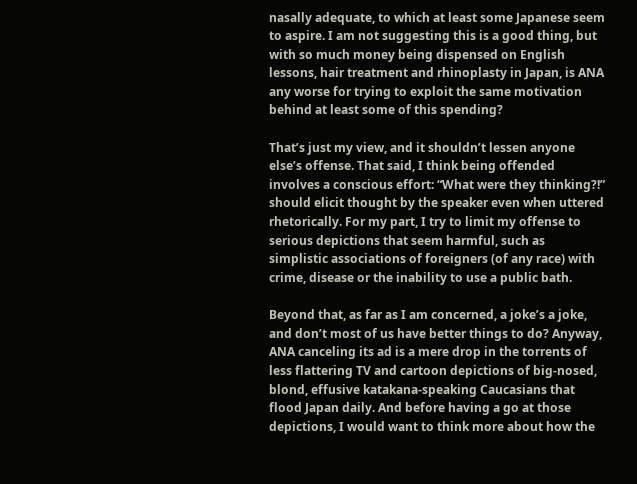nasally adequate, to which at least some Japanese seem to aspire. I am not suggesting this is a good thing, but with so much money being dispensed on English lessons, hair treatment and rhinoplasty in Japan, is ANA any worse for trying to exploit the same motivation behind at least some of this spending?

That’s just my view, and it shouldn’t lessen anyone else’s offense. That said, I think being offended involves a conscious effort: “What were they thinking?!” should elicit thought by the speaker even when uttered rhetorically. For my part, I try to limit my offense to serious depictions that seem harmful, such as simplistic associations of foreigners (of any race) with crime, disease or the inability to use a public bath.

Beyond that, as far as I am concerned, a joke’s a joke, and don’t most of us have better things to do? Anyway, ANA canceling its ad is a mere drop in the torrents of less flattering TV and cartoon depictions of big-nosed, blond, effusive katakana-speaking Caucasians that flood Japan daily. And before having a go at those depictions, I would want to think more about how the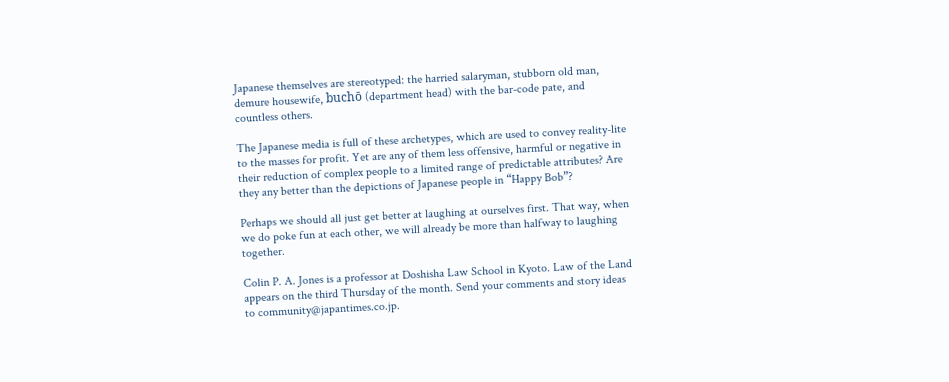Japanese themselves are stereotyped: the harried salaryman, stubborn old man, demure housewife, buchō (department head) with the bar-code pate, and countless others.

The Japanese media is full of these archetypes, which are used to convey reality-lite to the masses for profit. Yet are any of them less offensive, harmful or negative in their reduction of complex people to a limited range of predictable attributes? Are they any better than the depictions of Japanese people in “Happy Bob”?

Perhaps we should all just get better at laughing at ourselves first. That way, when we do poke fun at each other, we will already be more than halfway to laughing together.

Colin P. A. Jones is a professor at Doshisha Law School in Kyoto. Law of the Land appears on the third Thursday of the month. Send your comments and story ideas to community@japantimes.co.jp.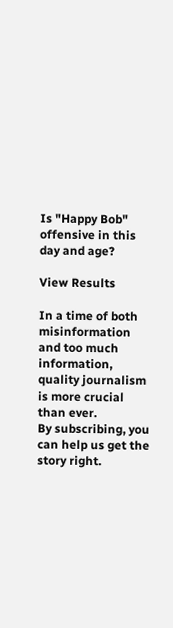Is "Happy Bob" offensive in this day and age?

View Results

In a time of both misinformation and too much information, quality journalism is more crucial than ever.
By subscribing, you can help us get the story right.